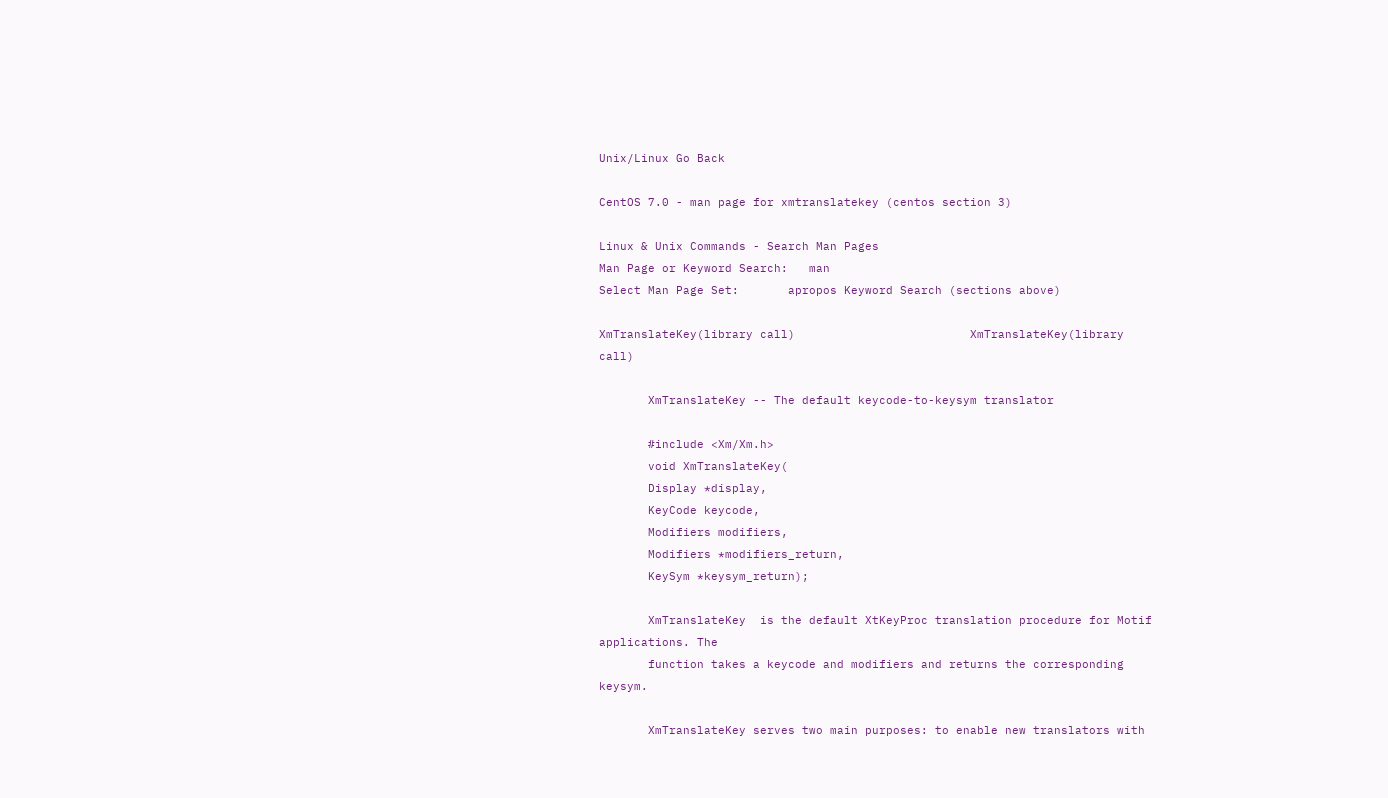Unix/Linux Go Back

CentOS 7.0 - man page for xmtranslatekey (centos section 3)

Linux & Unix Commands - Search Man Pages
Man Page or Keyword Search:   man
Select Man Page Set:       apropos Keyword Search (sections above)

XmTranslateKey(library call)                         XmTranslateKey(library call)

       XmTranslateKey -- The default keycode-to-keysym translator

       #include <Xm/Xm.h>
       void XmTranslateKey(
       Display *display,
       KeyCode keycode,
       Modifiers modifiers,
       Modifiers *modifiers_return,
       KeySym *keysym_return);

       XmTranslateKey  is the default XtKeyProc translation procedure for Motif applications. The
       function takes a keycode and modifiers and returns the corresponding keysym.

       XmTranslateKey serves two main purposes: to enable new translators with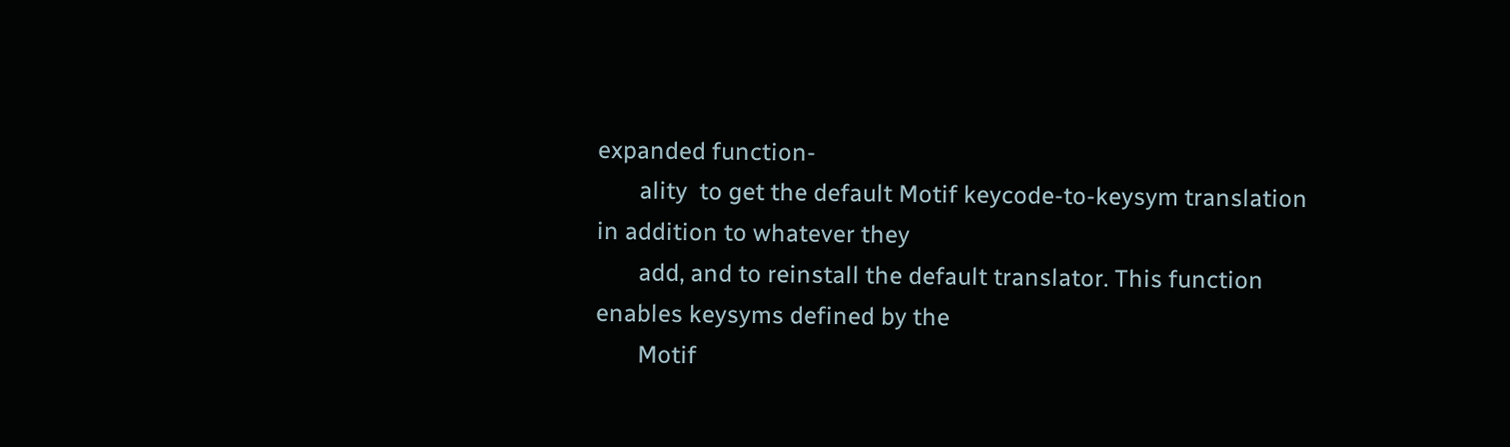expanded function-
       ality  to get the default Motif keycode-to-keysym translation in addition to whatever they
       add, and to reinstall the default translator. This function enables keysyms defined by the
       Motif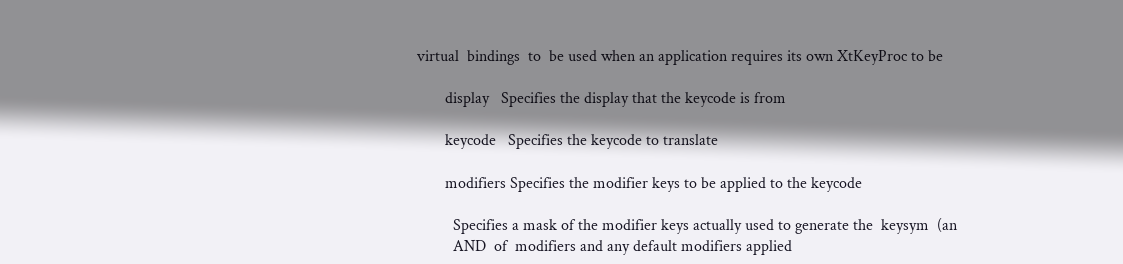virtual  bindings  to  be used when an application requires its own XtKeyProc to be

       display   Specifies the display that the keycode is from

       keycode   Specifies the keycode to translate

       modifiers Specifies the modifier keys to be applied to the keycode

         Specifies a mask of the modifier keys actually used to generate the  keysym  (an
         AND  of  modifiers and any default modifiers applied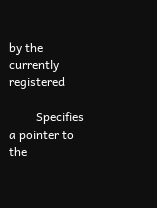by the currently registered

         Specifies a pointer to the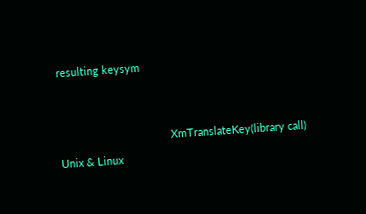resulting keysym


                                     XmTranslateKey(library call)
Unix & Linux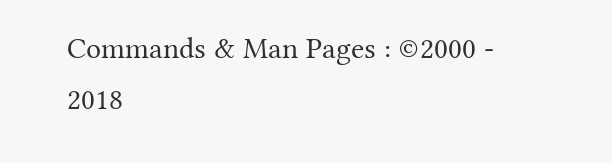Commands & Man Pages : ©2000 - 2018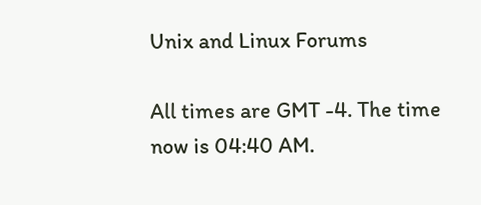Unix and Linux Forums

All times are GMT -4. The time now is 04:40 AM.